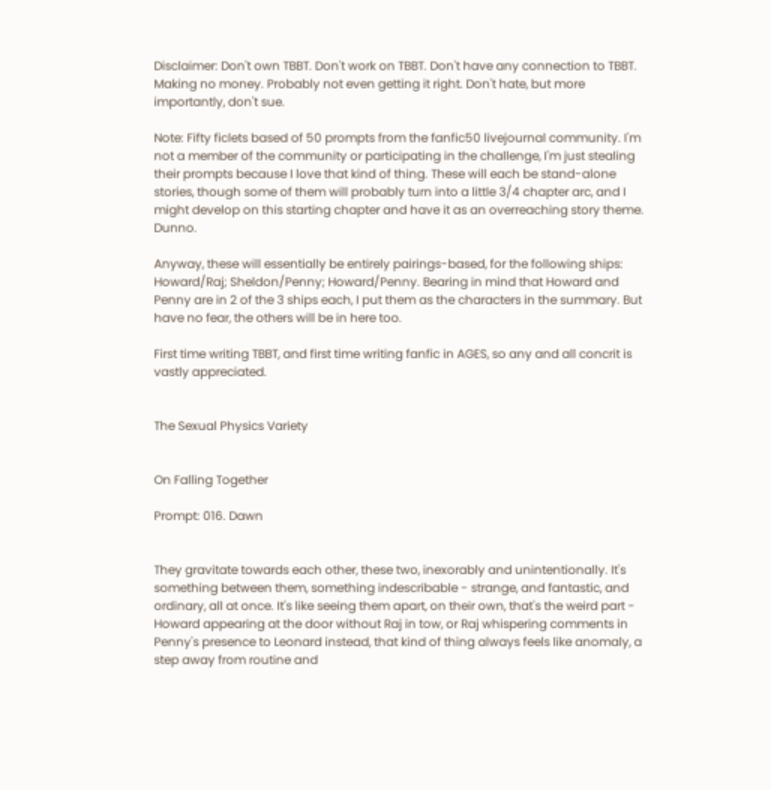Disclaimer: Don't own TBBT. Don't work on TBBT. Don't have any connection to TBBT. Making no money. Probably not even getting it right. Don't hate, but more importantly, don't sue.

Note: Fifty ficlets based of 50 prompts from the fanfic50 livejournal community. I'm not a member of the community or participating in the challenge, I'm just stealing their prompts because I love that kind of thing. These will each be stand-alone stories, though some of them will probably turn into a little 3/4 chapter arc, and I might develop on this starting chapter and have it as an overreaching story theme. Dunno.

Anyway, these will essentially be entirely pairings-based, for the following ships: Howard/Raj; Sheldon/Penny; Howard/Penny. Bearing in mind that Howard and Penny are in 2 of the 3 ships each, I put them as the characters in the summary. But have no fear, the others will be in here too.

First time writing TBBT, and first time writing fanfic in AGES, so any and all concrit is vastly appreciated.


The Sexual Physics Variety


On Falling Together

Prompt: 016. Dawn


They gravitate towards each other, these two, inexorably and unintentionally. It's something between them, something indescribable - strange, and fantastic, and ordinary, all at once. It's like seeing them apart, on their own, that's the weird part - Howard appearing at the door without Raj in tow, or Raj whispering comments in Penny's presence to Leonard instead, that kind of thing always feels like anomaly, a step away from routine and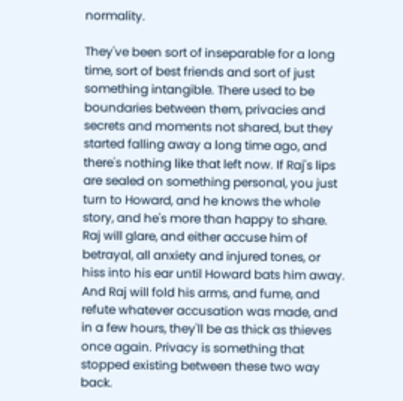normality.

They've been sort of inseparable for a long time, sort of best friends and sort of just something intangible. There used to be boundaries between them, privacies and secrets and moments not shared, but they started falling away a long time ago, and there's nothing like that left now. If Raj's lips are sealed on something personal, you just turn to Howard, and he knows the whole story, and he's more than happy to share. Raj will glare, and either accuse him of betrayal, all anxiety and injured tones, or hiss into his ear until Howard bats him away. And Raj will fold his arms, and fume, and refute whatever accusation was made, and in a few hours, they'll be as thick as thieves once again. Privacy is something that stopped existing between these two way back.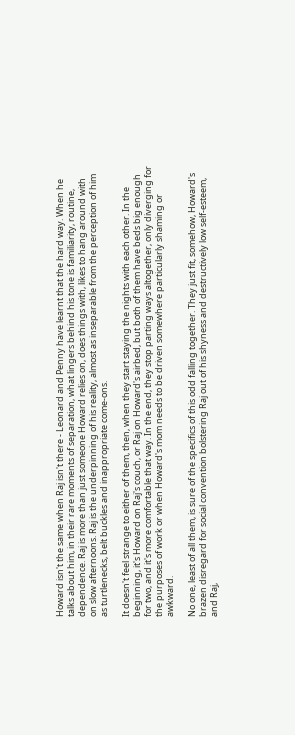Howard isn't the same when Raj isn't there - Leonard and Penny have learnt that the hard way. When he talks about him, in their rare moments of separation, what lingers behind his tone is familiarity, routine, dependence. Raj is more than just someone Howard relies on, does things with, likes to hang around with on slow afternoons. Raj is the underpinning of his reality, almost as inseparable from the perception of him as turtlenecks, belt buckles and inappropriate come-ons.

It doesn't feel strange to either of them, then, when they start staying the nights with each other. In the beginning, it's Howard on Raj's couch, or Raj on Howard's airbed, but both of them have beds big enough for two, and it's more comfortable that way. In the end, they stop parting ways altogether, only diverging for the purposes of work or when Howard's mom needs to be driven somewhere particularly shaming or awkward.

No one, least of all them, is sure of the specifics of this odd falling together. They just fit, somehow, Howard's brazen disregard for social convention bolstering Raj out of his shyness and destructively low self-esteem, and Raj,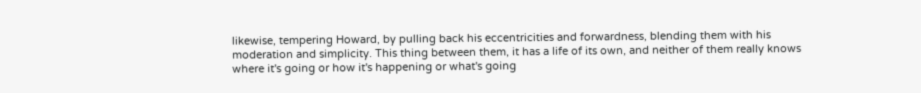likewise, tempering Howard, by pulling back his eccentricities and forwardness, blending them with his moderation and simplicity. This thing between them, it has a life of its own, and neither of them really knows where it's going or how it's happening or what's going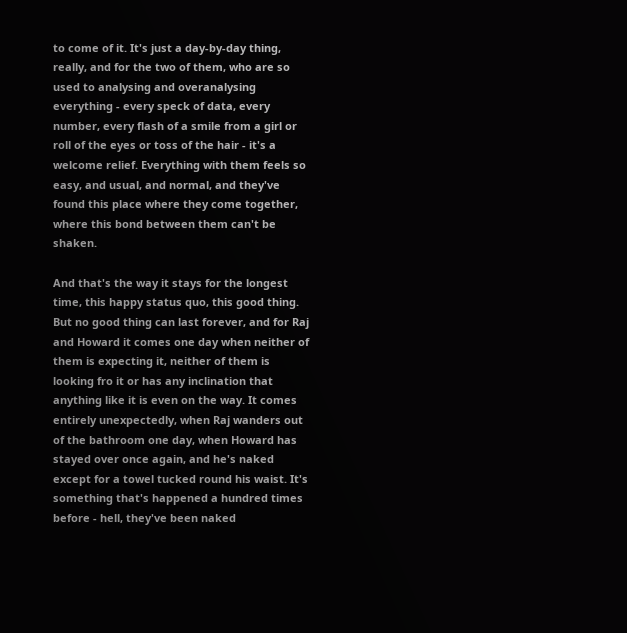to come of it. It's just a day-by-day thing, really, and for the two of them, who are so used to analysing and overanalysing everything - every speck of data, every number, every flash of a smile from a girl or roll of the eyes or toss of the hair - it's a welcome relief. Everything with them feels so easy, and usual, and normal, and they've found this place where they come together, where this bond between them can't be shaken.

And that's the way it stays for the longest time, this happy status quo, this good thing. But no good thing can last forever, and for Raj and Howard it comes one day when neither of them is expecting it, neither of them is looking fro it or has any inclination that anything like it is even on the way. It comes entirely unexpectedly, when Raj wanders out of the bathroom one day, when Howard has stayed over once again, and he's naked except for a towel tucked round his waist. It's something that's happened a hundred times before - hell, they've been naked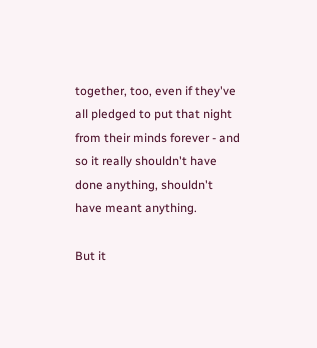together, too, even if they've all pledged to put that night from their minds forever - and so it really shouldn't have done anything, shouldn't have meant anything.

But it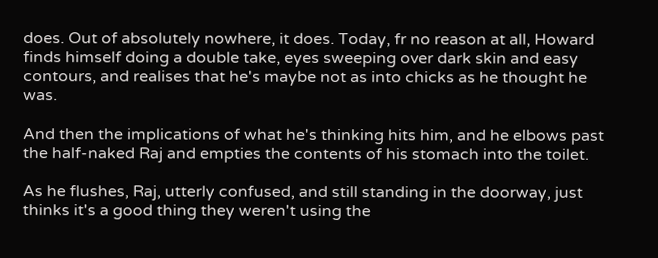does. Out of absolutely nowhere, it does. Today, fr no reason at all, Howard finds himself doing a double take, eyes sweeping over dark skin and easy contours, and realises that he's maybe not as into chicks as he thought he was.

And then the implications of what he's thinking hits him, and he elbows past the half-naked Raj and empties the contents of his stomach into the toilet.

As he flushes, Raj, utterly confused, and still standing in the doorway, just thinks it's a good thing they weren't using the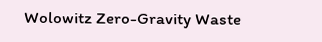Wolowitz Zero-Gravity Waste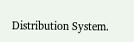Distribution System.